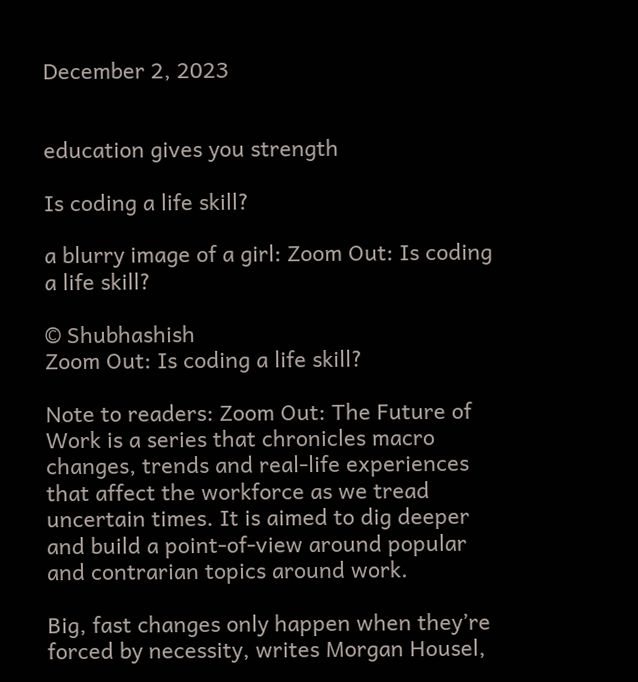December 2, 2023


education gives you strength

Is coding a life skill?

a blurry image of a girl: Zoom Out: Is coding a life skill?

© Shubhashish
Zoom Out: Is coding a life skill?

Note to readers: Zoom Out: The Future of Work is a series that chronicles macro changes, trends and real-life experiences that affect the workforce as we tread uncertain times. It is aimed to dig deeper and build a point-of-view around popular and contrarian topics around work.

Big, fast changes only happen when they’re forced by necessity, writes Morgan Housel,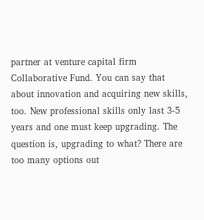partner at venture capital firm Collaborative Fund. You can say that about innovation and acquiring new skills, too. New professional skills only last 3-5 years and one must keep upgrading. The question is, upgrading to what? There are too many options out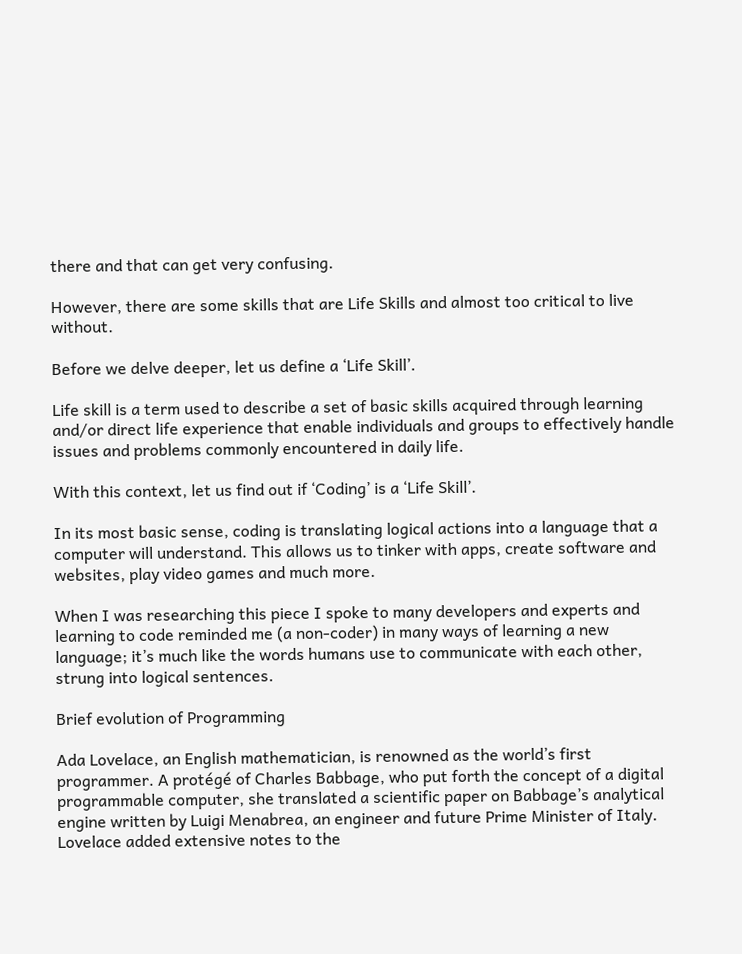there and that can get very confusing.

However, there are some skills that are Life Skills and almost too critical to live without.

Before we delve deeper, let us define a ‘Life Skill’.

Life skill is a term used to describe a set of basic skills acquired through learning and/or direct life experience that enable individuals and groups to effectively handle issues and problems commonly encountered in daily life.

With this context, let us find out if ‘Coding’ is a ‘Life Skill’.

In its most basic sense, coding is translating logical actions into a language that a computer will understand. This allows us to tinker with apps, create software and websites, play video games and much more.

When I was researching this piece I spoke to many developers and experts and learning to code reminded me (a non-coder) in many ways of learning a new language; it’s much like the words humans use to communicate with each other, strung into logical sentences.

Brief evolution of Programming

Ada Lovelace, an English mathematician, is renowned as the world’s first programmer. A protégé of Charles Babbage, who put forth the concept of a digital programmable computer, she translated a scientific paper on Babbage’s analytical engine written by Luigi Menabrea, an engineer and future Prime Minister of Italy. Lovelace added extensive notes to the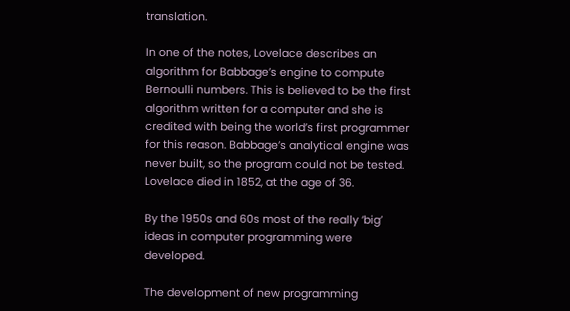translation.

In one of the notes, Lovelace describes an algorithm for Babbage’s engine to compute Bernoulli numbers. This is believed to be the first algorithm written for a computer and she is credited with being the world’s first programmer for this reason. Babbage’s analytical engine was never built, so the program could not be tested. Lovelace died in 1852, at the age of 36.

By the 1950s and 60s most of the really ‘big’ ideas in computer programming were developed.

The development of new programming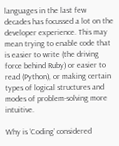languages in the last few decades has focussed a lot on the developer experience. This may mean trying to enable code that is easier to write (the driving force behind Ruby) or easier to read (Python), or making certain types of logical structures and modes of problem-solving more intuitive.

Why is ‘Coding’ considered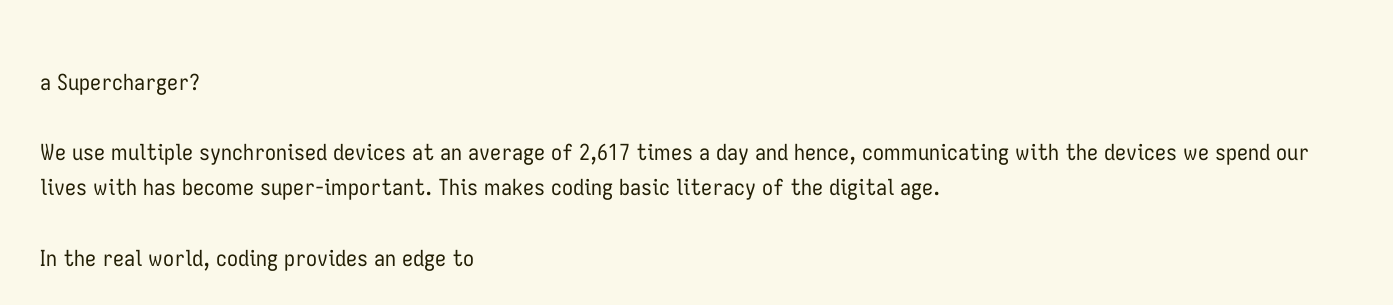a Supercharger?

We use multiple synchronised devices at an average of 2,617 times a day and hence, communicating with the devices we spend our lives with has become super-important. This makes coding basic literacy of the digital age.

In the real world, coding provides an edge to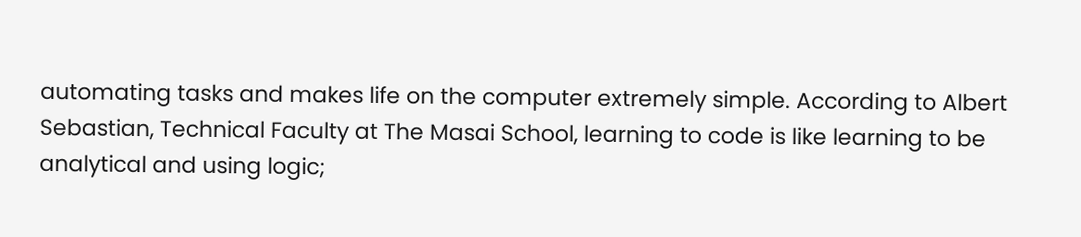automating tasks and makes life on the computer extremely simple. According to Albert Sebastian, Technical Faculty at The Masai School, learning to code is like learning to be analytical and using logic;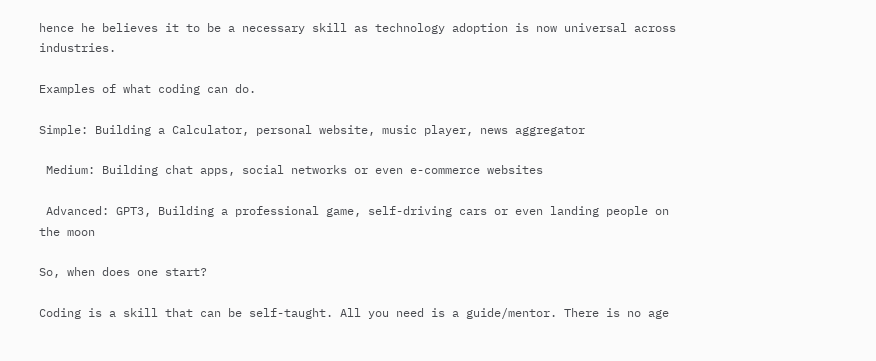hence he believes it to be a necessary skill as technology adoption is now universal across industries.

Examples of what coding can do.

Simple: Building a Calculator, personal website, music player, news aggregator

 Medium: Building chat apps, social networks or even e-commerce websites

 Advanced: GPT3, Building a professional game, self-driving cars or even landing people on the moon

So, when does one start?

Coding is a skill that can be self-taught. All you need is a guide/mentor. There is no age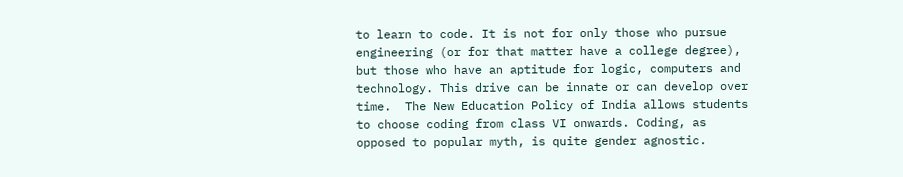to learn to code. It is not for only those who pursue engineering (or for that matter have a college degree), but those who have an aptitude for logic, computers and technology. This drive can be innate or can develop over time.  The New Education Policy of India allows students to choose coding from class VI onwards. Coding, as opposed to popular myth, is quite gender agnostic.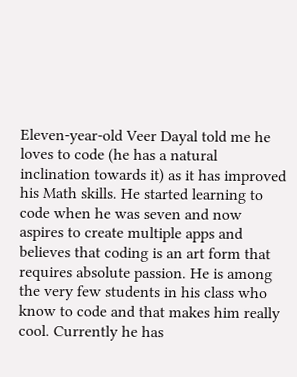Eleven-year-old Veer Dayal told me he loves to code (he has a natural inclination towards it) as it has improved his Math skills. He started learning to code when he was seven and now aspires to create multiple apps and believes that coding is an art form that requires absolute passion. He is among the very few students in his class who know to code and that makes him really cool. Currently he has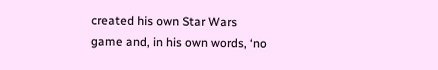created his own Star Wars game and, in his own words, ‘no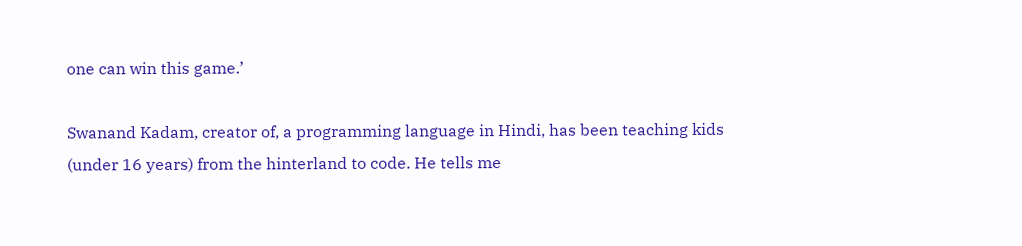one can win this game.’

Swanand Kadam, creator of, a programming language in Hindi, has been teaching kids (under 16 years) from the hinterland to code. He tells me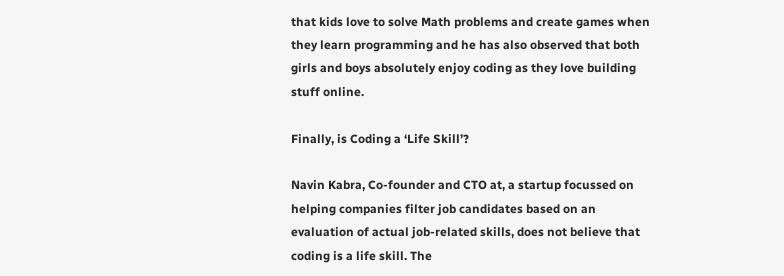that kids love to solve Math problems and create games when they learn programming and he has also observed that both girls and boys absolutely enjoy coding as they love building stuff online.

Finally, is Coding a ‘Life Skill’?

Navin Kabra, Co-founder and CTO at, a startup focussed on helping companies filter job candidates based on an evaluation of actual job-related skills, does not believe that coding is a life skill. The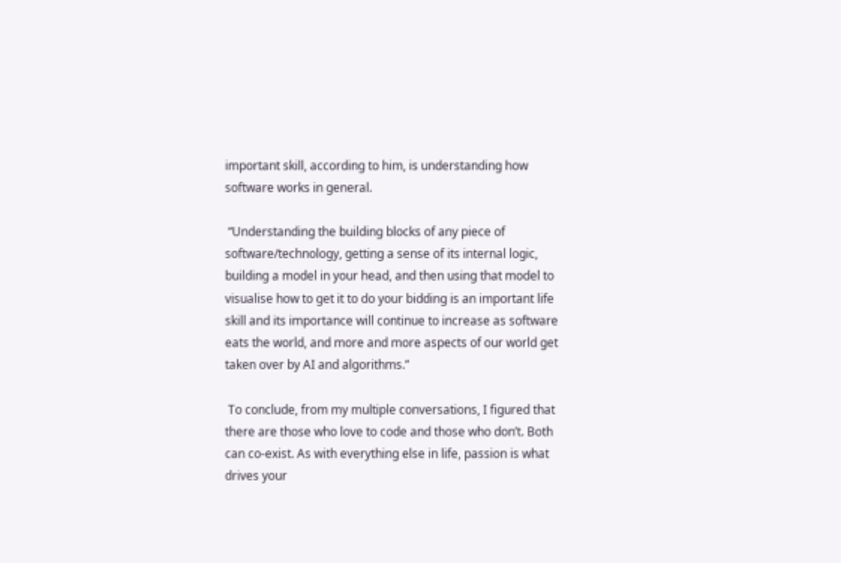important skill, according to him, is understanding how software works in general.

 “Understanding the building blocks of any piece of software/technology, getting a sense of its internal logic, building a model in your head, and then using that model to visualise how to get it to do your bidding is an important life skill and its importance will continue to increase as software eats the world, and more and more aspects of our world get taken over by AI and algorithms.”

 To conclude, from my multiple conversations, I figured that there are those who love to code and those who don’t. Both can co-exist. As with everything else in life, passion is what drives your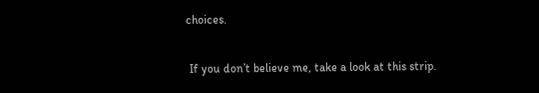choices.

 If you don’t believe me, take a look at this strip.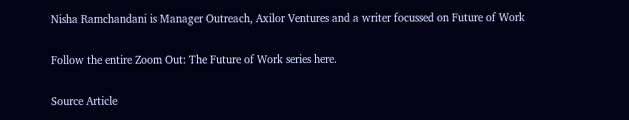Nisha Ramchandani is Manager Outreach, Axilor Ventures and a writer focussed on Future of Work

Follow the entire Zoom Out: The Future of Work series here.

Source Article